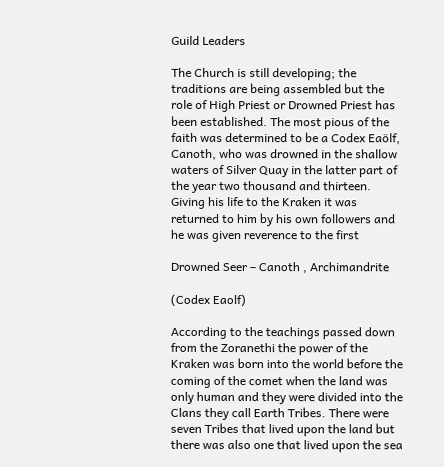Guild Leaders

The Church is still developing; the traditions are being assembled but the role of High Priest or Drowned Priest has been established. The most pious of the faith was determined to be a Codex Eaölf, Canoth, who was drowned in the shallow waters of Silver Quay in the latter part of the year two thousand and thirteen. Giving his life to the Kraken it was returned to him by his own followers and he was given reverence to the first

Drowned Seer – Canoth , Archimandrite

(Codex Eaolf)

According to the teachings passed down from the Zoranethi the power of the Kraken was born into the world before the coming of the comet when the land was only human and they were divided into the Clans they call Earth Tribes. There were seven Tribes that lived upon the land but there was also one that lived upon the sea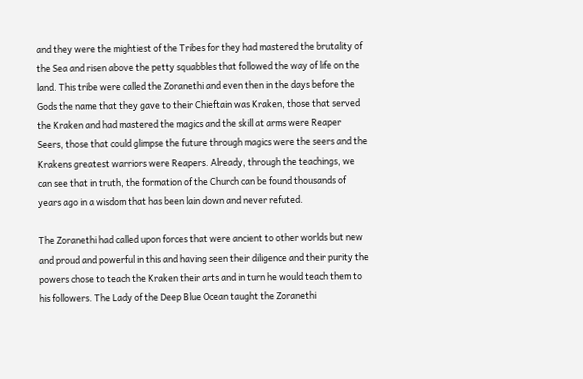and they were the mightiest of the Tribes for they had mastered the brutality of the Sea and risen above the petty squabbles that followed the way of life on the land. This tribe were called the Zoranethi and even then in the days before the Gods the name that they gave to their Chieftain was Kraken, those that served the Kraken and had mastered the magics and the skill at arms were Reaper Seers, those that could glimpse the future through magics were the seers and the Krakens greatest warriors were Reapers. Already, through the teachings, we can see that in truth, the formation of the Church can be found thousands of years ago in a wisdom that has been lain down and never refuted.

The Zoranethi had called upon forces that were ancient to other worlds but new and proud and powerful in this and having seen their diligence and their purity the powers chose to teach the Kraken their arts and in turn he would teach them to his followers. The Lady of the Deep Blue Ocean taught the Zoranethi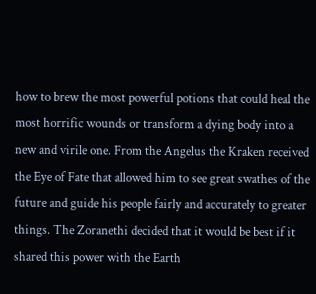how to brew the most powerful potions that could heal the most horrific wounds or transform a dying body into a new and virile one. From the Angelus the Kraken received the Eye of Fate that allowed him to see great swathes of the future and guide his people fairly and accurately to greater things. The Zoranethi decided that it would be best if it shared this power with the Earth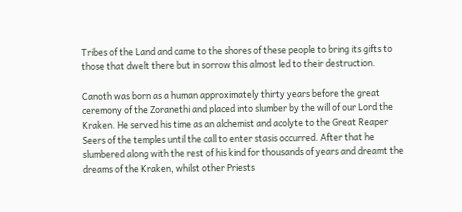Tribes of the Land and came to the shores of these people to bring its gifts to those that dwelt there but in sorrow this almost led to their destruction.

Canoth was born as a human approximately thirty years before the great ceremony of the Zoranethi and placed into slumber by the will of our Lord the Kraken. He served his time as an alchemist and acolyte to the Great Reaper Seers of the temples until the call to enter stasis occurred. After that he slumbered along with the rest of his kind for thousands of years and dreamt the dreams of the Kraken, whilst other Priests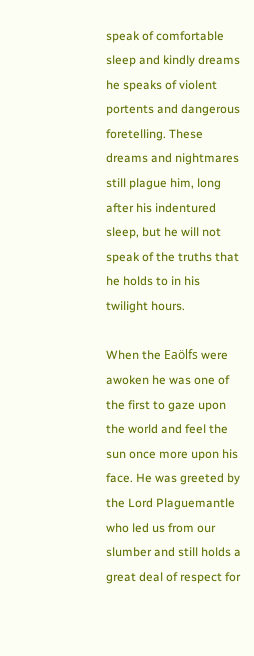speak of comfortable sleep and kindly dreams he speaks of violent portents and dangerous foretelling. These dreams and nightmares still plague him, long after his indentured sleep, but he will not speak of the truths that he holds to in his twilight hours.

When the Eaölfs were awoken he was one of the first to gaze upon the world and feel the sun once more upon his face. He was greeted by the Lord Plaguemantle who led us from our slumber and still holds a great deal of respect for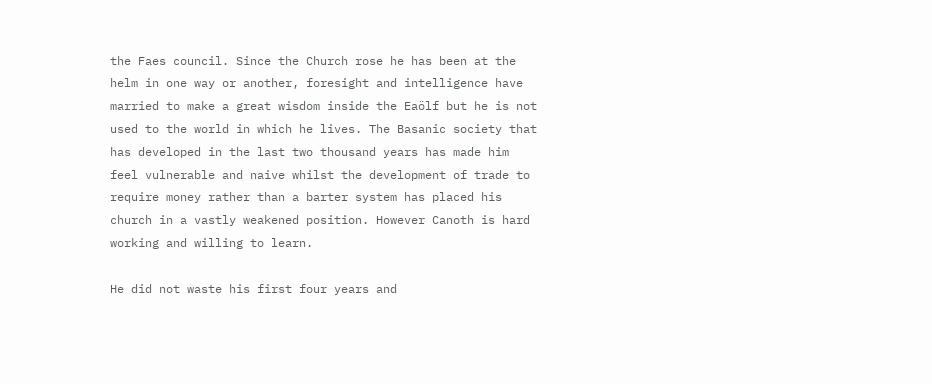the Faes council. Since the Church rose he has been at the helm in one way or another, foresight and intelligence have married to make a great wisdom inside the Eaölf but he is not used to the world in which he lives. The Basanic society that has developed in the last two thousand years has made him feel vulnerable and naive whilst the development of trade to require money rather than a barter system has placed his church in a vastly weakened position. However Canoth is hard working and willing to learn.

He did not waste his first four years and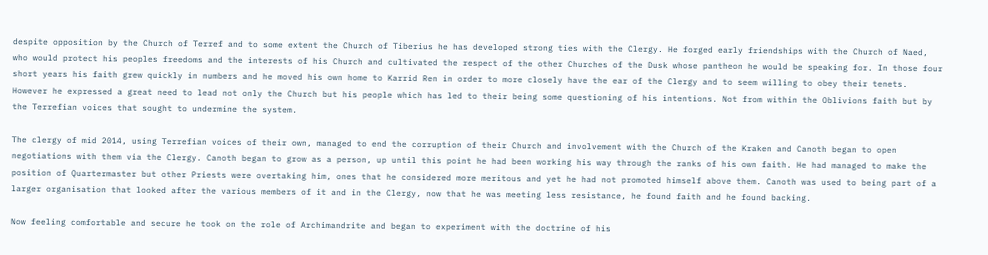despite opposition by the Church of Terref and to some extent the Church of Tiberius he has developed strong ties with the Clergy. He forged early friendships with the Church of Naed, who would protect his peoples freedoms and the interests of his Church and cultivated the respect of the other Churches of the Dusk whose pantheon he would be speaking for. In those four short years his faith grew quickly in numbers and he moved his own home to Karrid Ren in order to more closely have the ear of the Clergy and to seem willing to obey their tenets. However he expressed a great need to lead not only the Church but his people which has led to their being some questioning of his intentions. Not from within the Oblivions faith but by the Terrefian voices that sought to undermine the system.

The clergy of mid 2014, using Terrefian voices of their own, managed to end the corruption of their Church and involvement with the Church of the Kraken and Canoth began to open negotiations with them via the Clergy. Canoth began to grow as a person, up until this point he had been working his way through the ranks of his own faith. He had managed to make the position of Quartermaster but other Priests were overtaking him, ones that he considered more meritous and yet he had not promoted himself above them. Canoth was used to being part of a larger organisation that looked after the various members of it and in the Clergy, now that he was meeting less resistance, he found faith and he found backing.

Now feeling comfortable and secure he took on the role of Archimandrite and began to experiment with the doctrine of his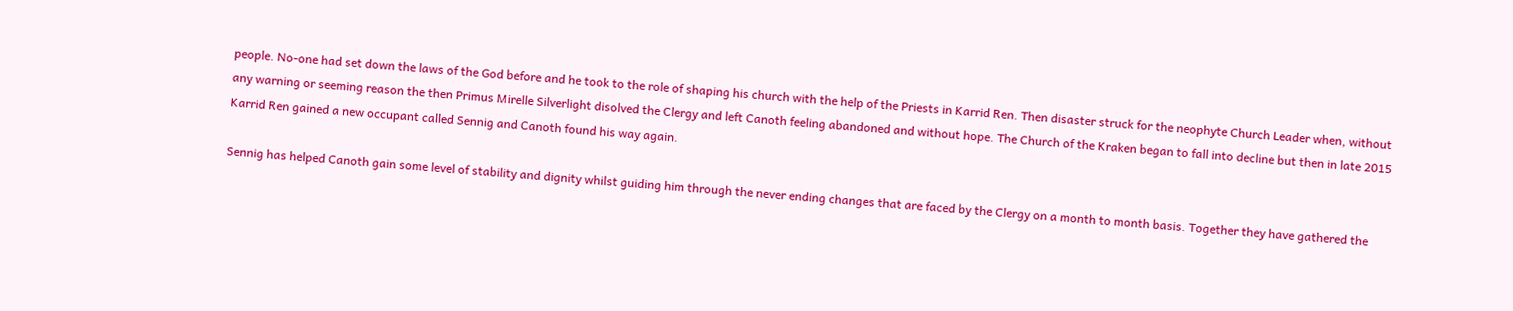people. No-one had set down the laws of the God before and he took to the role of shaping his church with the help of the Priests in Karrid Ren. Then disaster struck for the neophyte Church Leader when, without any warning or seeming reason the then Primus Mirelle Silverlight disolved the Clergy and left Canoth feeling abandoned and without hope. The Church of the Kraken began to fall into decline but then in late 2015 Karrid Ren gained a new occupant called Sennig and Canoth found his way again.

Sennig has helped Canoth gain some level of stability and dignity whilst guiding him through the never ending changes that are faced by the Clergy on a month to month basis. Together they have gathered the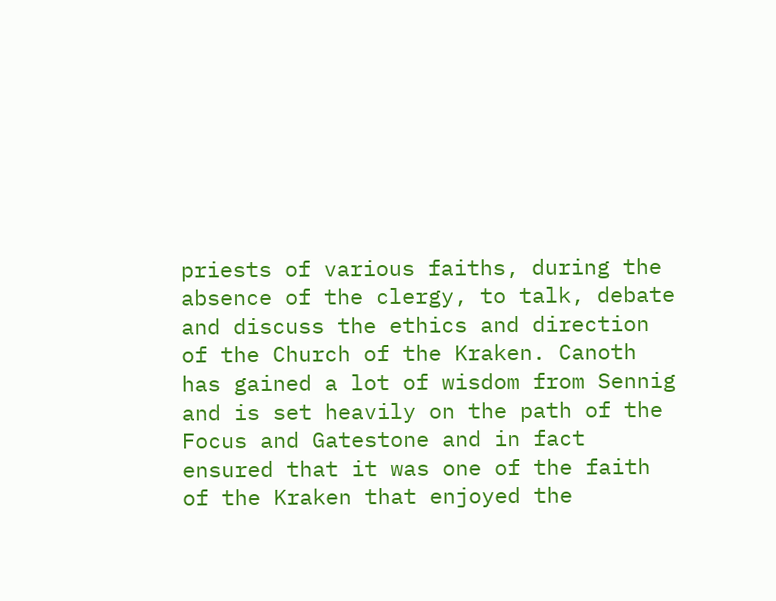priests of various faiths, during the absence of the clergy, to talk, debate and discuss the ethics and direction of the Church of the Kraken. Canoth has gained a lot of wisdom from Sennig and is set heavily on the path of the Focus and Gatestone and in fact ensured that it was one of the faith of the Kraken that enjoyed the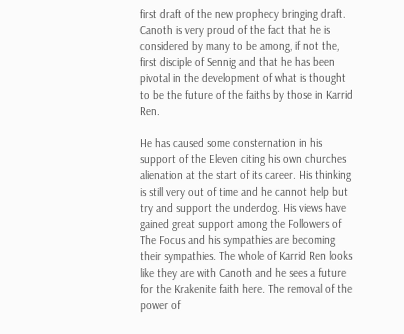first draft of the new prophecy bringing draft. Canoth is very proud of the fact that he is considered by many to be among, if not the, first disciple of Sennig and that he has been pivotal in the development of what is thought to be the future of the faiths by those in Karrid Ren.

He has caused some consternation in his support of the Eleven citing his own churches alienation at the start of its career. His thinking is still very out of time and he cannot help but try and support the underdog. His views have gained great support among the Followers of The Focus and his sympathies are becoming their sympathies. The whole of Karrid Ren looks like they are with Canoth and he sees a future for the Krakenite faith here. The removal of the power of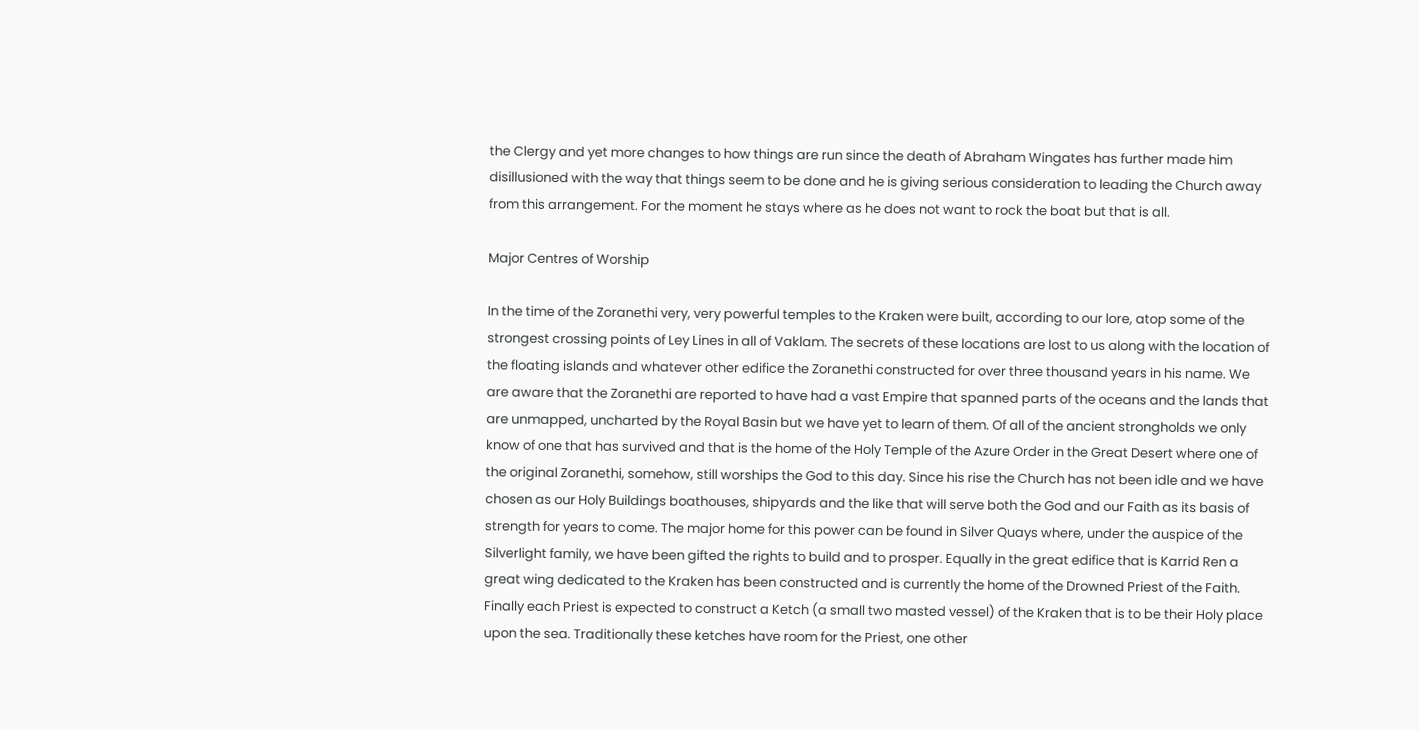the Clergy and yet more changes to how things are run since the death of Abraham Wingates has further made him disillusioned with the way that things seem to be done and he is giving serious consideration to leading the Church away from this arrangement. For the moment he stays where as he does not want to rock the boat but that is all.

Major Centres of Worship

In the time of the Zoranethi very, very powerful temples to the Kraken were built, according to our lore, atop some of the strongest crossing points of Ley Lines in all of Vaklam. The secrets of these locations are lost to us along with the location of the floating islands and whatever other edifice the Zoranethi constructed for over three thousand years in his name. We are aware that the Zoranethi are reported to have had a vast Empire that spanned parts of the oceans and the lands that are unmapped, uncharted by the Royal Basin but we have yet to learn of them. Of all of the ancient strongholds we only know of one that has survived and that is the home of the Holy Temple of the Azure Order in the Great Desert where one of the original Zoranethi, somehow, still worships the God to this day. Since his rise the Church has not been idle and we have chosen as our Holy Buildings boathouses, shipyards and the like that will serve both the God and our Faith as its basis of strength for years to come. The major home for this power can be found in Silver Quays where, under the auspice of the Silverlight family, we have been gifted the rights to build and to prosper. Equally in the great edifice that is Karrid Ren a great wing dedicated to the Kraken has been constructed and is currently the home of the Drowned Priest of the Faith. Finally each Priest is expected to construct a Ketch (a small two masted vessel) of the Kraken that is to be their Holy place upon the sea. Traditionally these ketches have room for the Priest, one other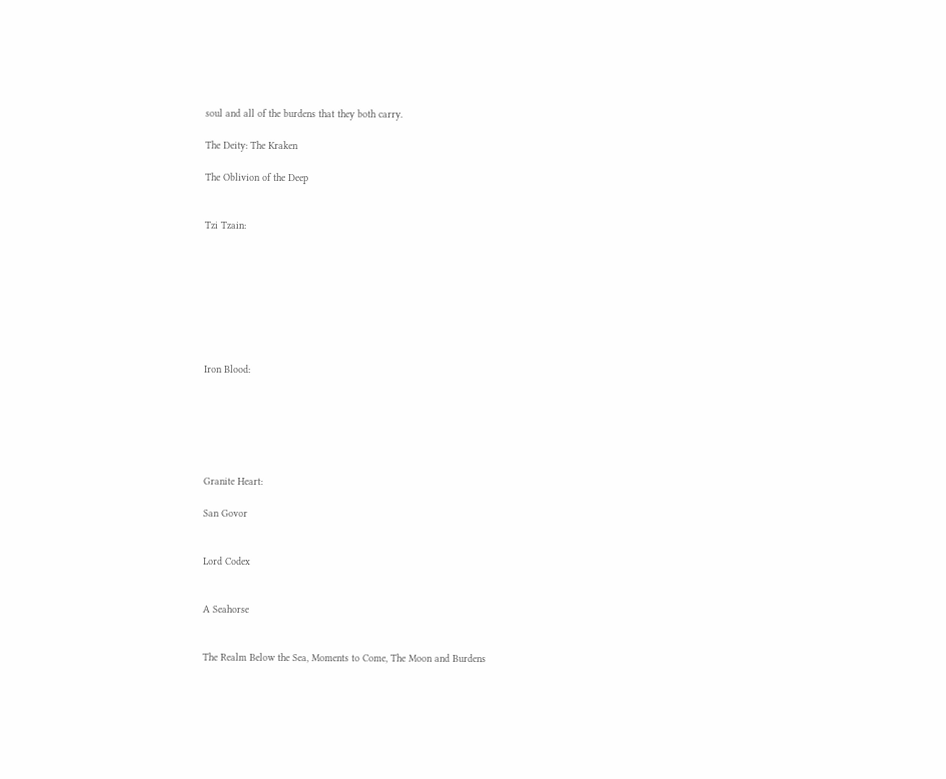soul and all of the burdens that they both carry.

The Deity: The Kraken

The Oblivion of the Deep


Tzi Tzain:








Iron Blood:






Granite Heart:

San Govor


Lord Codex


A Seahorse


The Realm Below the Sea, Moments to Come, The Moon and Burdens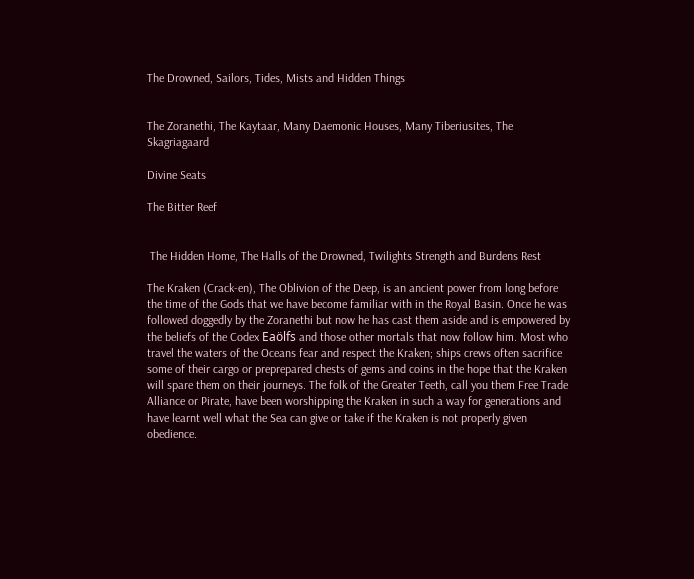The Drowned, Sailors, Tides, Mists and Hidden Things


The Zoranethi, The Kaytaar, Many Daemonic Houses, Many Tiberiusites, The Skagriagaard

Divine Seats

The Bitter Reef


 The Hidden Home, The Halls of the Drowned, Twilights Strength and Burdens Rest

The Kraken (Crack-en), The Oblivion of the Deep, is an ancient power from long before the time of the Gods that we have become familiar with in the Royal Basin. Once he was followed doggedly by the Zoranethi but now he has cast them aside and is empowered by the beliefs of the Codex Eaölfs and those other mortals that now follow him. Most who travel the waters of the Oceans fear and respect the Kraken; ships crews often sacrifice some of their cargo or preprepared chests of gems and coins in the hope that the Kraken will spare them on their journeys. The folk of the Greater Teeth, call you them Free Trade Alliance or Pirate, have been worshipping the Kraken in such a way for generations and have learnt well what the Sea can give or take if the Kraken is not properly given obedience.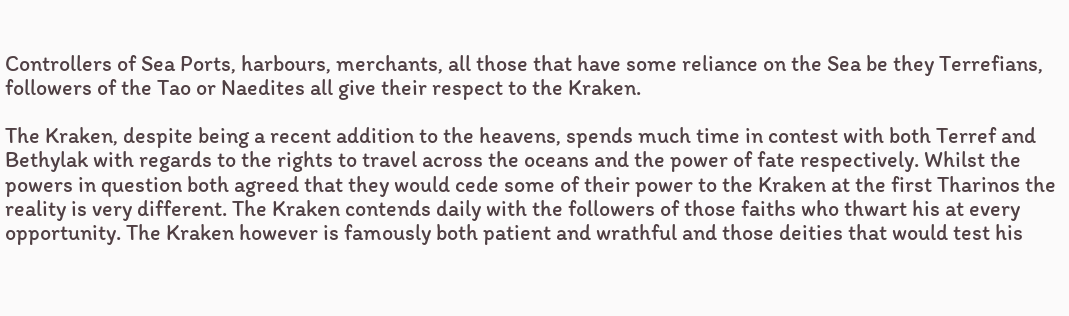Controllers of Sea Ports, harbours, merchants, all those that have some reliance on the Sea be they Terrefians, followers of the Tao or Naedites all give their respect to the Kraken.

The Kraken, despite being a recent addition to the heavens, spends much time in contest with both Terref and Bethylak with regards to the rights to travel across the oceans and the power of fate respectively. Whilst the powers in question both agreed that they would cede some of their power to the Kraken at the first Tharinos the reality is very different. The Kraken contends daily with the followers of those faiths who thwart his at every opportunity. The Kraken however is famously both patient and wrathful and those deities that would test his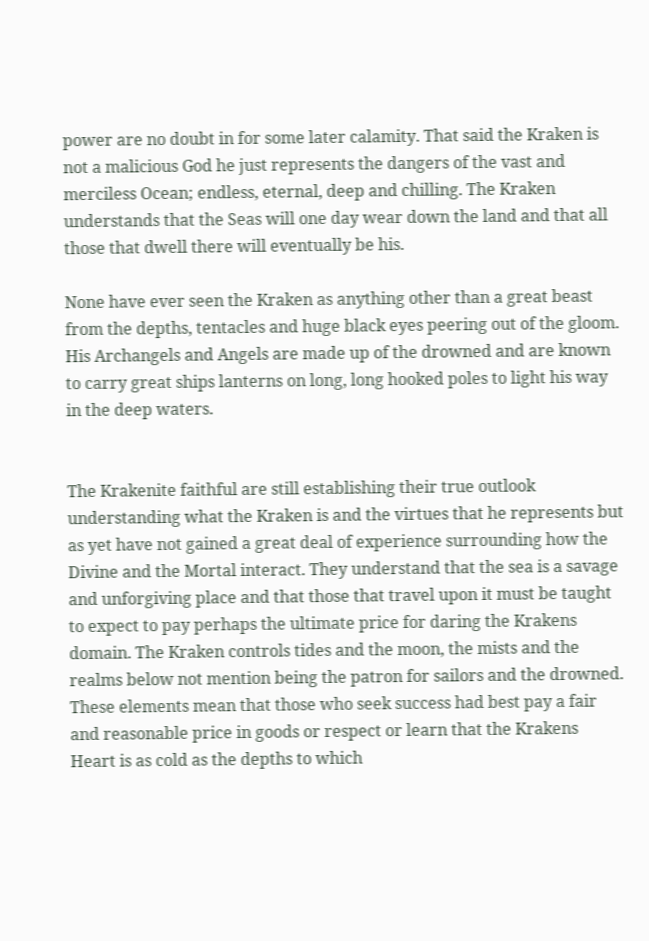power are no doubt in for some later calamity. That said the Kraken is not a malicious God he just represents the dangers of the vast and merciless Ocean; endless, eternal, deep and chilling. The Kraken understands that the Seas will one day wear down the land and that all those that dwell there will eventually be his.

None have ever seen the Kraken as anything other than a great beast from the depths, tentacles and huge black eyes peering out of the gloom. His Archangels and Angels are made up of the drowned and are known to carry great ships lanterns on long, long hooked poles to light his way in the deep waters.


The Krakenite faithful are still establishing their true outlook understanding what the Kraken is and the virtues that he represents but as yet have not gained a great deal of experience surrounding how the Divine and the Mortal interact. They understand that the sea is a savage and unforgiving place and that those that travel upon it must be taught to expect to pay perhaps the ultimate price for daring the Krakens domain. The Kraken controls tides and the moon, the mists and the realms below not mention being the patron for sailors and the drowned. These elements mean that those who seek success had best pay a fair and reasonable price in goods or respect or learn that the Krakens Heart is as cold as the depths to which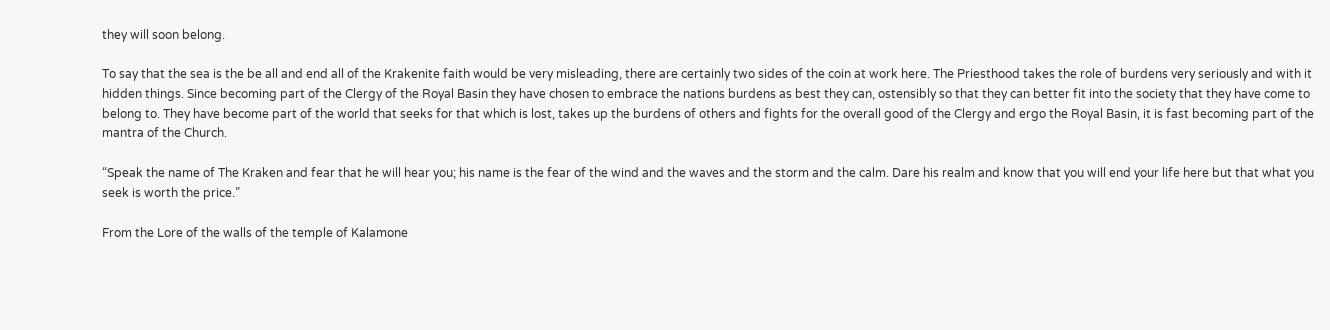they will soon belong.

To say that the sea is the be all and end all of the Krakenite faith would be very misleading, there are certainly two sides of the coin at work here. The Priesthood takes the role of burdens very seriously and with it hidden things. Since becoming part of the Clergy of the Royal Basin they have chosen to embrace the nations burdens as best they can, ostensibly so that they can better fit into the society that they have come to belong to. They have become part of the world that seeks for that which is lost, takes up the burdens of others and fights for the overall good of the Clergy and ergo the Royal Basin, it is fast becoming part of the mantra of the Church.

“Speak the name of The Kraken and fear that he will hear you; his name is the fear of the wind and the waves and the storm and the calm. Dare his realm and know that you will end your life here but that what you seek is worth the price.”

From the Lore of the walls of the temple of Kalamone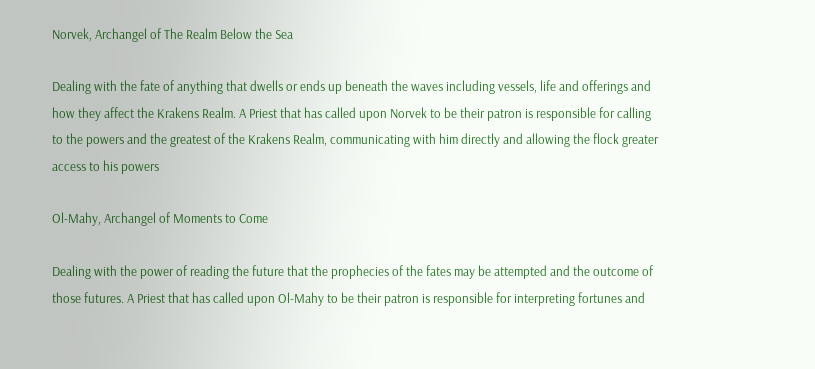Norvek, Archangel of The Realm Below the Sea

Dealing with the fate of anything that dwells or ends up beneath the waves including vessels, life and offerings and how they affect the Krakens Realm. A Priest that has called upon Norvek to be their patron is responsible for calling to the powers and the greatest of the Krakens Realm, communicating with him directly and allowing the flock greater access to his powers

Ol-Mahy, Archangel of Moments to Come

Dealing with the power of reading the future that the prophecies of the fates may be attempted and the outcome of those futures. A Priest that has called upon Ol-Mahy to be their patron is responsible for interpreting fortunes and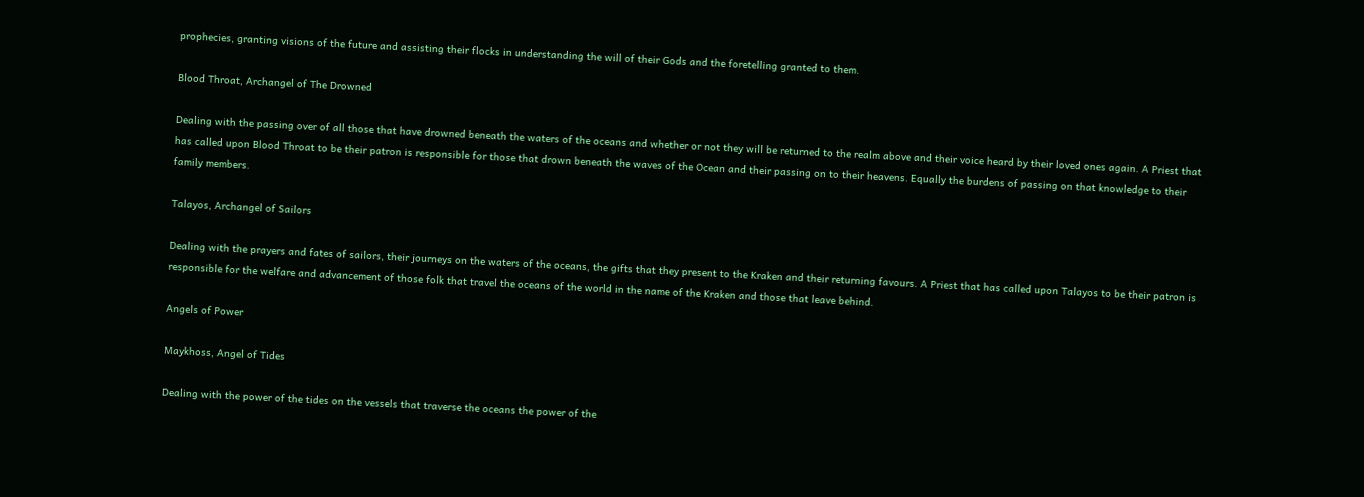prophecies, granting visions of the future and assisting their flocks in understanding the will of their Gods and the foretelling granted to them.

Blood Throat, Archangel of The Drowned

Dealing with the passing over of all those that have drowned beneath the waters of the oceans and whether or not they will be returned to the realm above and their voice heard by their loved ones again. A Priest that has called upon Blood Throat to be their patron is responsible for those that drown beneath the waves of the Ocean and their passing on to their heavens. Equally the burdens of passing on that knowledge to their family members.

Talayos, Archangel of Sailors

Dealing with the prayers and fates of sailors, their journeys on the waters of the oceans, the gifts that they present to the Kraken and their returning favours. A Priest that has called upon Talayos to be their patron is responsible for the welfare and advancement of those folk that travel the oceans of the world in the name of the Kraken and those that leave behind.

Angels of Power

Maykhoss, Angel of Tides

Dealing with the power of the tides on the vessels that traverse the oceans the power of the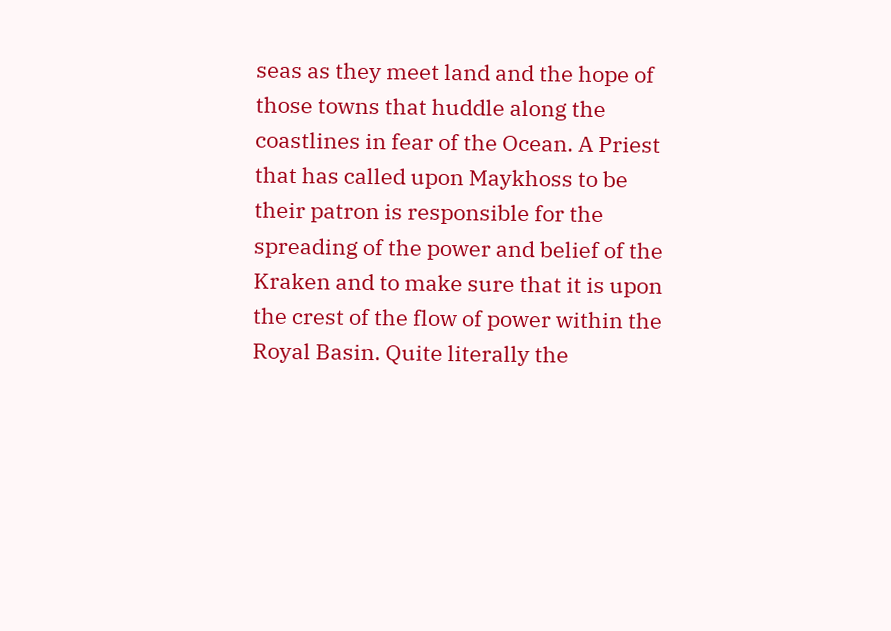seas as they meet land and the hope of those towns that huddle along the coastlines in fear of the Ocean. A Priest that has called upon Maykhoss to be their patron is responsible for the spreading of the power and belief of the Kraken and to make sure that it is upon the crest of the flow of power within the Royal Basin. Quite literally the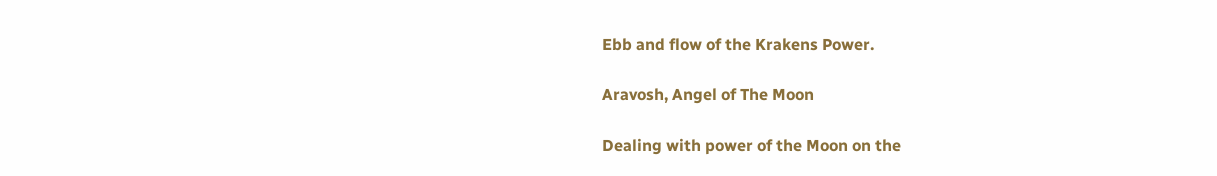Ebb and flow of the Krakens Power.

Aravosh, Angel of The Moon

Dealing with power of the Moon on the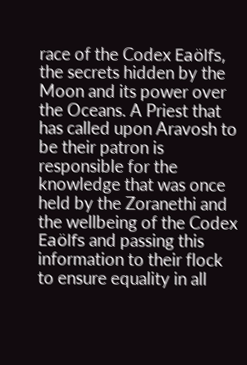race of the Codex Eaölfs, the secrets hidden by the Moon and its power over the Oceans. A Priest that has called upon Aravosh to be their patron is responsible for the knowledge that was once held by the Zoranethi and the wellbeing of the Codex Eaölfs and passing this information to their flock to ensure equality in all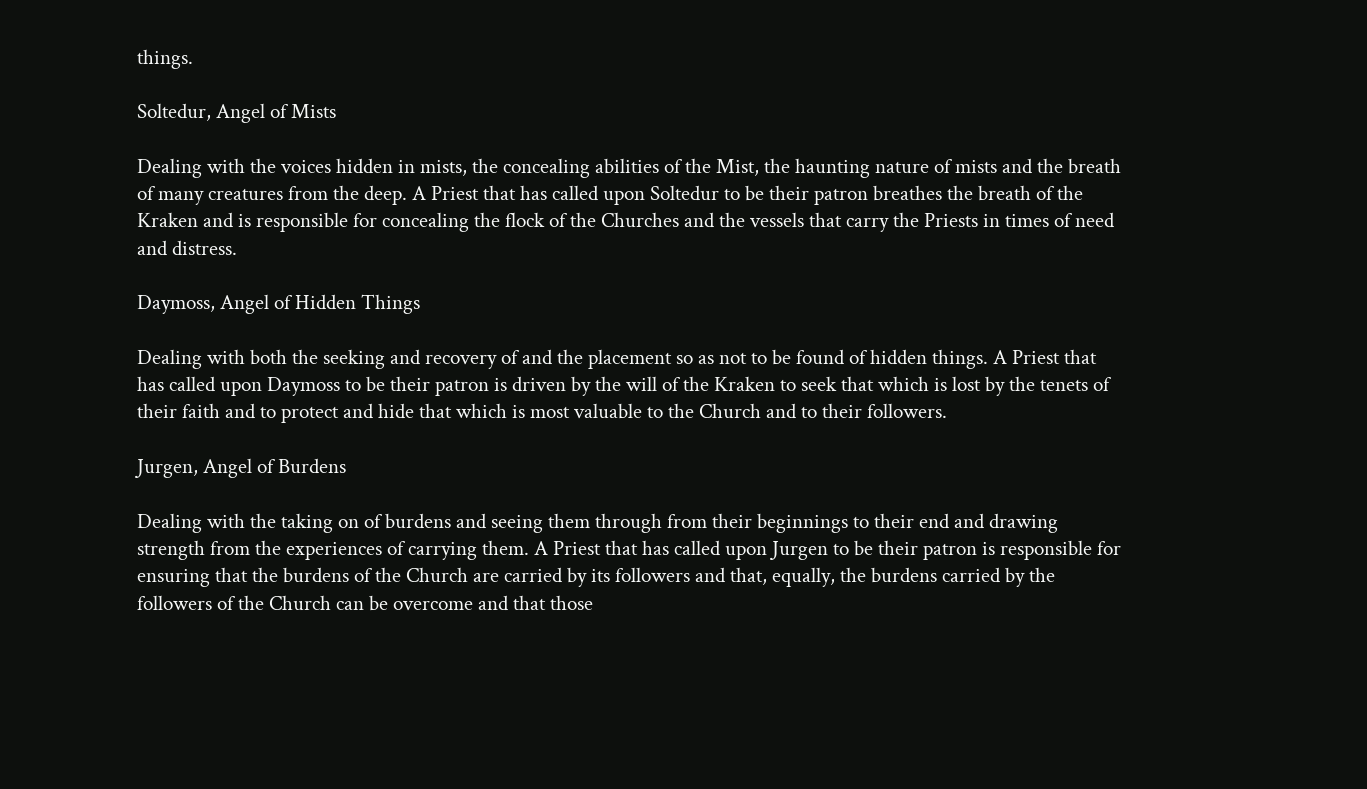things.

Soltedur, Angel of Mists

Dealing with the voices hidden in mists, the concealing abilities of the Mist, the haunting nature of mists and the breath of many creatures from the deep. A Priest that has called upon Soltedur to be their patron breathes the breath of the Kraken and is responsible for concealing the flock of the Churches and the vessels that carry the Priests in times of need and distress.

Daymoss, Angel of Hidden Things

Dealing with both the seeking and recovery of and the placement so as not to be found of hidden things. A Priest that has called upon Daymoss to be their patron is driven by the will of the Kraken to seek that which is lost by the tenets of their faith and to protect and hide that which is most valuable to the Church and to their followers.

Jurgen, Angel of Burdens

Dealing with the taking on of burdens and seeing them through from their beginnings to their end and drawing strength from the experiences of carrying them. A Priest that has called upon Jurgen to be their patron is responsible for ensuring that the burdens of the Church are carried by its followers and that, equally, the burdens carried by the followers of the Church can be overcome and that those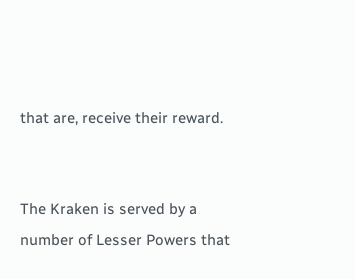that are, receive their reward.


The Kraken is served by a number of Lesser Powers that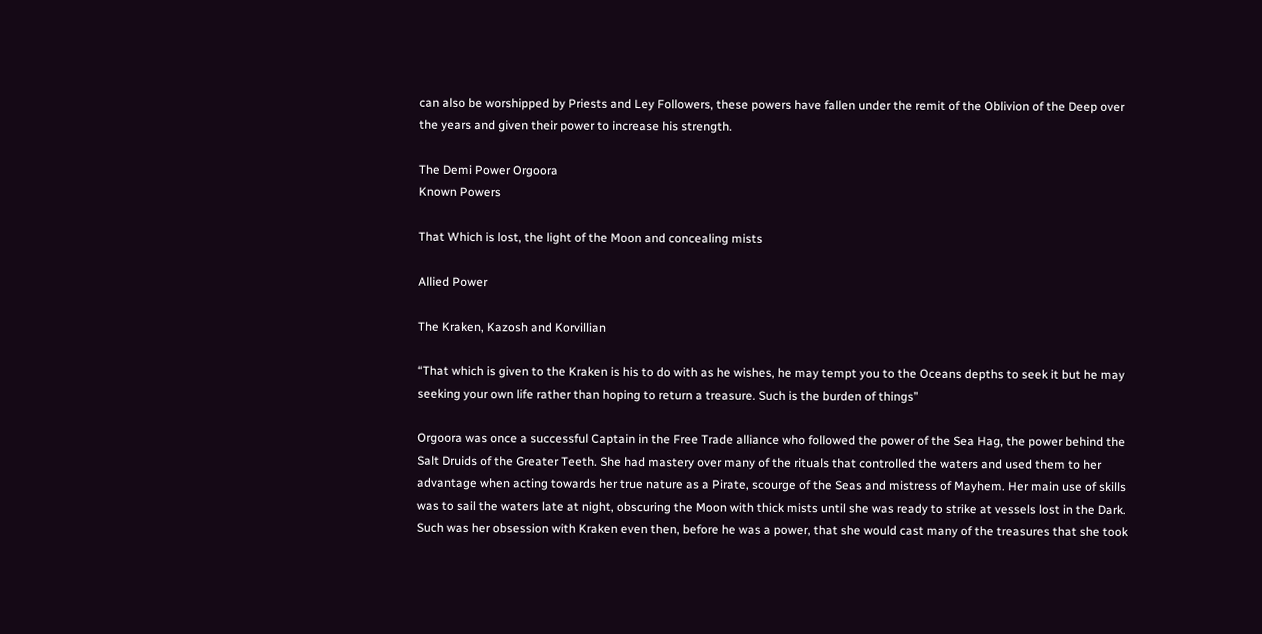can also be worshipped by Priests and Ley Followers, these powers have fallen under the remit of the Oblivion of the Deep over the years and given their power to increase his strength.

The Demi Power Orgoora
Known Powers

That Which is lost, the light of the Moon and concealing mists

Allied Power

The Kraken, Kazosh and Korvillian

“That which is given to the Kraken is his to do with as he wishes, he may tempt you to the Oceans depths to seek it but he may seeking your own life rather than hoping to return a treasure. Such is the burden of things”

Orgoora was once a successful Captain in the Free Trade alliance who followed the power of the Sea Hag, the power behind the Salt Druids of the Greater Teeth. She had mastery over many of the rituals that controlled the waters and used them to her advantage when acting towards her true nature as a Pirate, scourge of the Seas and mistress of Mayhem. Her main use of skills was to sail the waters late at night, obscuring the Moon with thick mists until she was ready to strike at vessels lost in the Dark. Such was her obsession with Kraken even then, before he was a power, that she would cast many of the treasures that she took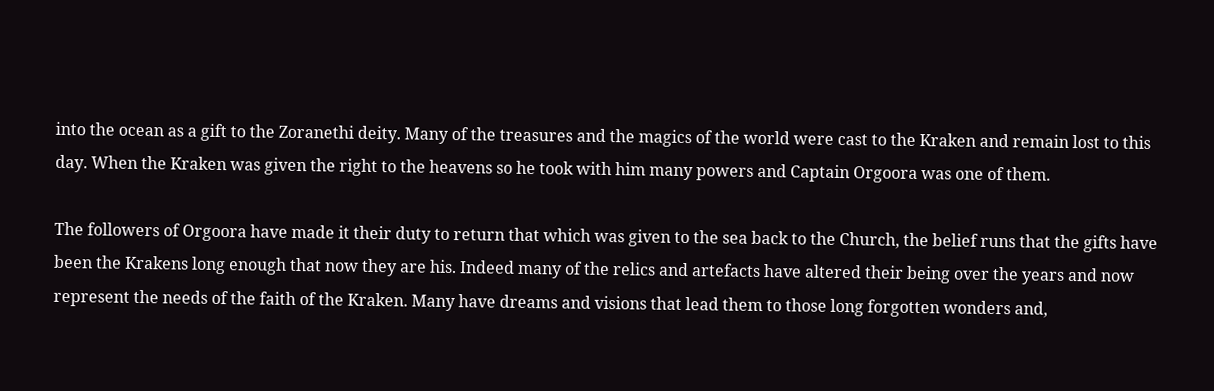into the ocean as a gift to the Zoranethi deity. Many of the treasures and the magics of the world were cast to the Kraken and remain lost to this day. When the Kraken was given the right to the heavens so he took with him many powers and Captain Orgoora was one of them.

The followers of Orgoora have made it their duty to return that which was given to the sea back to the Church, the belief runs that the gifts have been the Krakens long enough that now they are his. Indeed many of the relics and artefacts have altered their being over the years and now represent the needs of the faith of the Kraken. Many have dreams and visions that lead them to those long forgotten wonders and,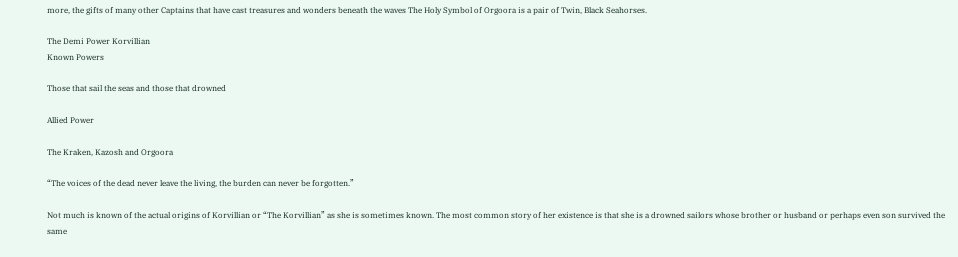more, the gifts of many other Captains that have cast treasures and wonders beneath the waves The Holy Symbol of Orgoora is a pair of Twin, Black Seahorses.

The Demi Power Korvillian
Known Powers

Those that sail the seas and those that drowned

Allied Power

The Kraken, Kazosh and Orgoora

“The voices of the dead never leave the living, the burden can never be forgotten.”

Not much is known of the actual origins of Korvillian or “The Korvillian” as she is sometimes known. The most common story of her existence is that she is a drowned sailors whose brother or husband or perhaps even son survived the same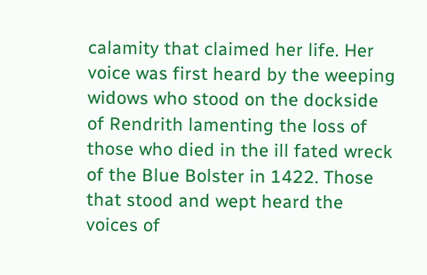calamity that claimed her life. Her voice was first heard by the weeping widows who stood on the dockside of Rendrith lamenting the loss of those who died in the ill fated wreck of the Blue Bolster in 1422. Those that stood and wept heard the voices of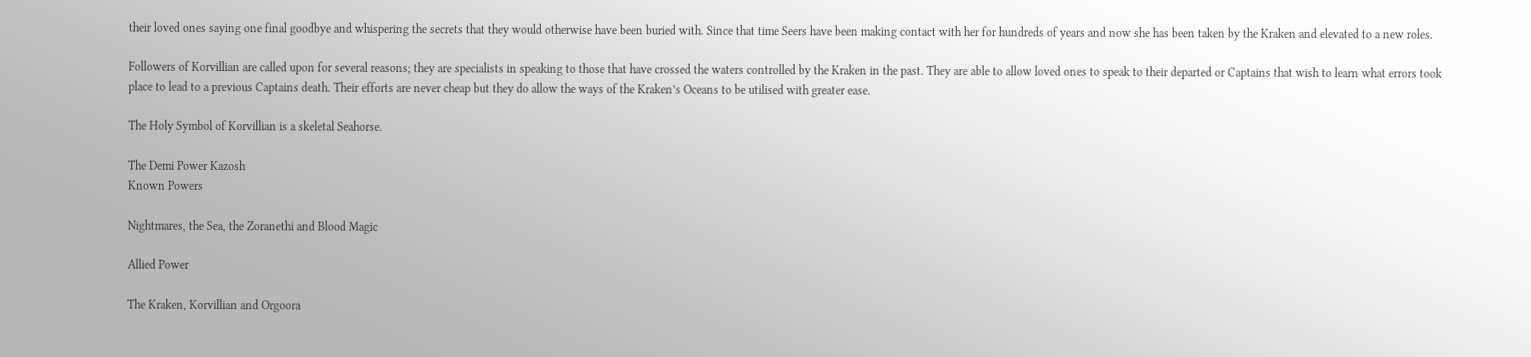their loved ones saying one final goodbye and whispering the secrets that they would otherwise have been buried with. Since that time Seers have been making contact with her for hundreds of years and now she has been taken by the Kraken and elevated to a new roles.

Followers of Korvillian are called upon for several reasons; they are specialists in speaking to those that have crossed the waters controlled by the Kraken in the past. They are able to allow loved ones to speak to their departed or Captains that wish to learn what errors took place to lead to a previous Captains death. Their efforts are never cheap but they do allow the ways of the Kraken’s Oceans to be utilised with greater ease.

The Holy Symbol of Korvillian is a skeletal Seahorse.

The Demi Power Kazosh
Known Powers

Nightmares, the Sea, the Zoranethi and Blood Magic

Allied Power

The Kraken, Korvillian and Orgoora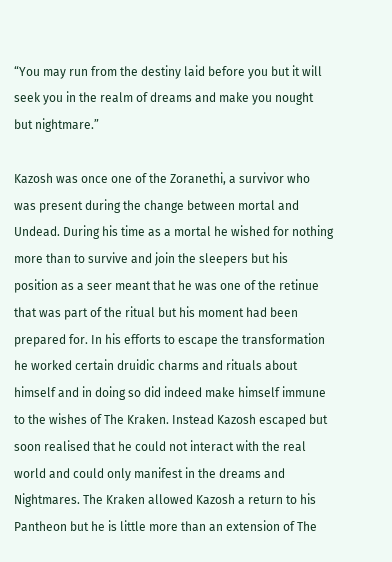“You may run from the destiny laid before you but it will seek you in the realm of dreams and make you nought but nightmare.”

Kazosh was once one of the Zoranethi, a survivor who was present during the change between mortal and Undead. During his time as a mortal he wished for nothing more than to survive and join the sleepers but his position as a seer meant that he was one of the retinue that was part of the ritual but his moment had been prepared for. In his efforts to escape the transformation he worked certain druidic charms and rituals about himself and in doing so did indeed make himself immune to the wishes of The Kraken. Instead Kazosh escaped but soon realised that he could not interact with the real world and could only manifest in the dreams and Nightmares. The Kraken allowed Kazosh a return to his Pantheon but he is little more than an extension of The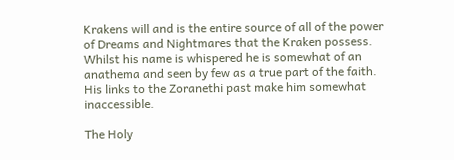Krakens will and is the entire source of all of the power of Dreams and Nightmares that the Kraken possess. Whilst his name is whispered he is somewhat of an anathema and seen by few as a true part of the faith. His links to the Zoranethi past make him somewhat inaccessible.

The Holy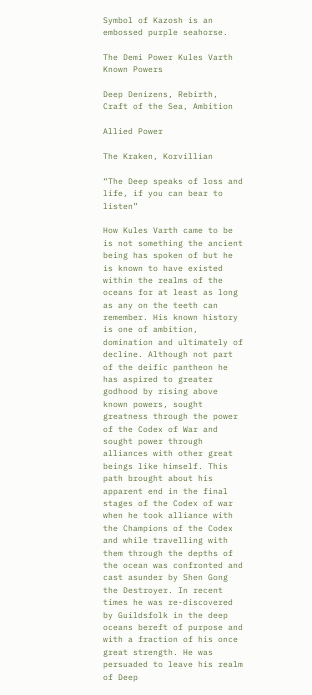Symbol of Kazosh is an embossed purple seahorse.

The Demi Power Kules Varth
Known Powers

Deep Denizens, Rebirth, Craft of the Sea, Ambition

Allied Power

The Kraken, Korvillian

“The Deep speaks of loss and life, if you can bear to listen”

How Kules Varth came to be is not something the ancient being has spoken of but he is known to have existed within the realms of the oceans for at least as long as any on the teeth can remember. His known history is one of ambition, domination and ultimately of decline. Although not part of the deific pantheon he has aspired to greater godhood by rising above known powers, sought greatness through the power of the Codex of War and sought power through alliances with other great beings like himself. This path brought about his apparent end in the final stages of the Codex of war when he took alliance with the Champions of the Codex and while travelling with them through the depths of the ocean was confronted and cast asunder by Shen Gong the Destroyer. In recent times he was re-discovered by Guildsfolk in the deep oceans bereft of purpose and with a fraction of his once great strength. He was persuaded to leave his realm of Deep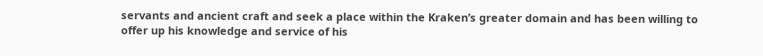servants and ancient craft and seek a place within the Kraken’s greater domain and has been willing to offer up his knowledge and service of his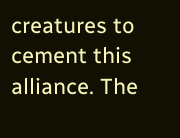creatures to cement this alliance. The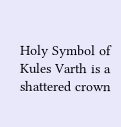Holy Symbol of Kules Varth is a shattered crown